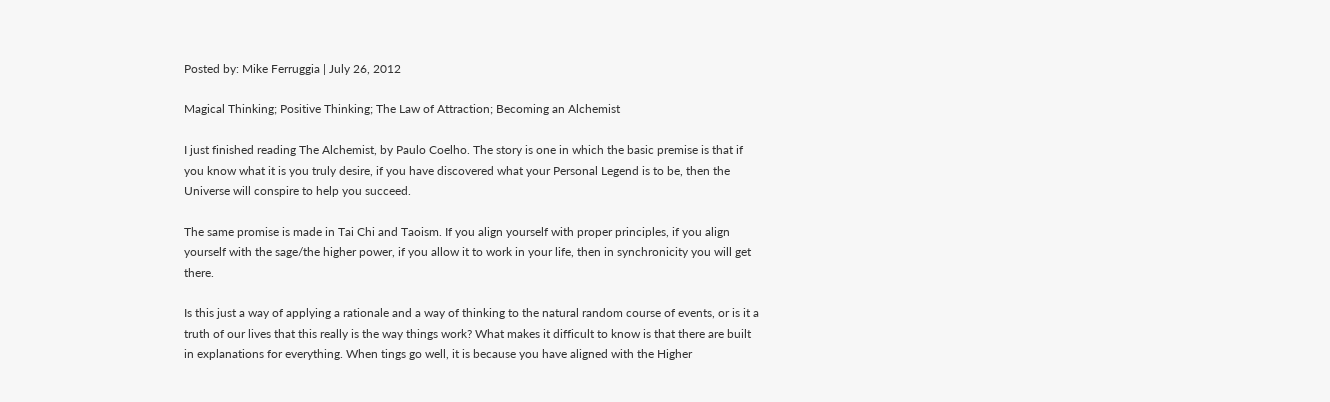Posted by: Mike Ferruggia | July 26, 2012

Magical Thinking; Positive Thinking; The Law of Attraction; Becoming an Alchemist

I just finished reading The Alchemist, by Paulo Coelho. The story is one in which the basic premise is that if you know what it is you truly desire, if you have discovered what your Personal Legend is to be, then the Universe will conspire to help you succeed.

The same promise is made in Tai Chi and Taoism. If you align yourself with proper principles, if you align yourself with the sage/the higher power, if you allow it to work in your life, then in synchronicity you will get there.

Is this just a way of applying a rationale and a way of thinking to the natural random course of events, or is it a truth of our lives that this really is the way things work? What makes it difficult to know is that there are built in explanations for everything. When tings go well, it is because you have aligned with the Higher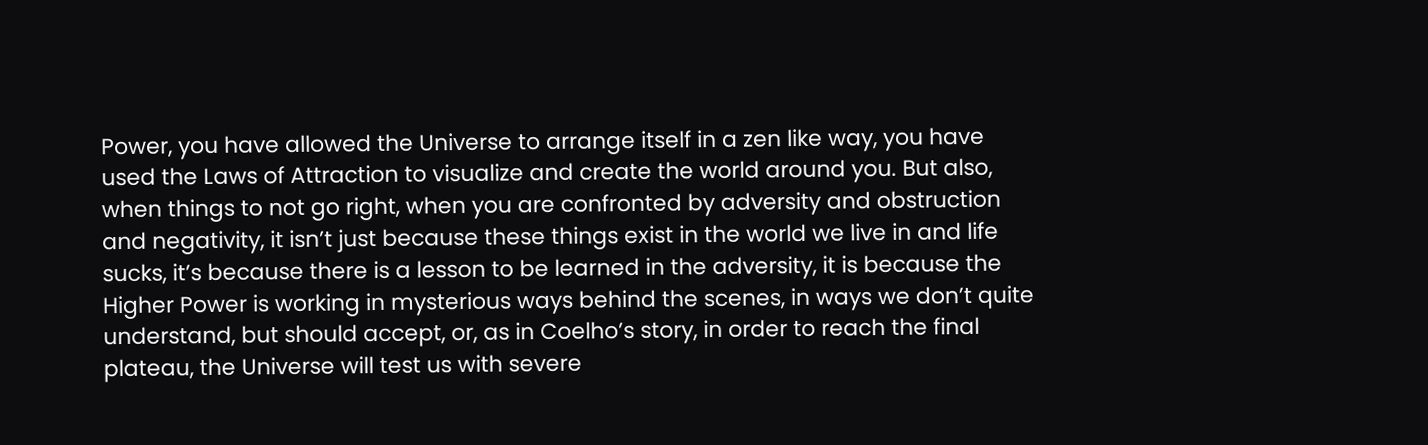Power, you have allowed the Universe to arrange itself in a zen like way, you have used the Laws of Attraction to visualize and create the world around you. But also, when things to not go right, when you are confronted by adversity and obstruction and negativity, it isn’t just because these things exist in the world we live in and life sucks, it’s because there is a lesson to be learned in the adversity, it is because the Higher Power is working in mysterious ways behind the scenes, in ways we don’t quite understand, but should accept, or, as in Coelho’s story, in order to reach the final plateau, the Universe will test us with severe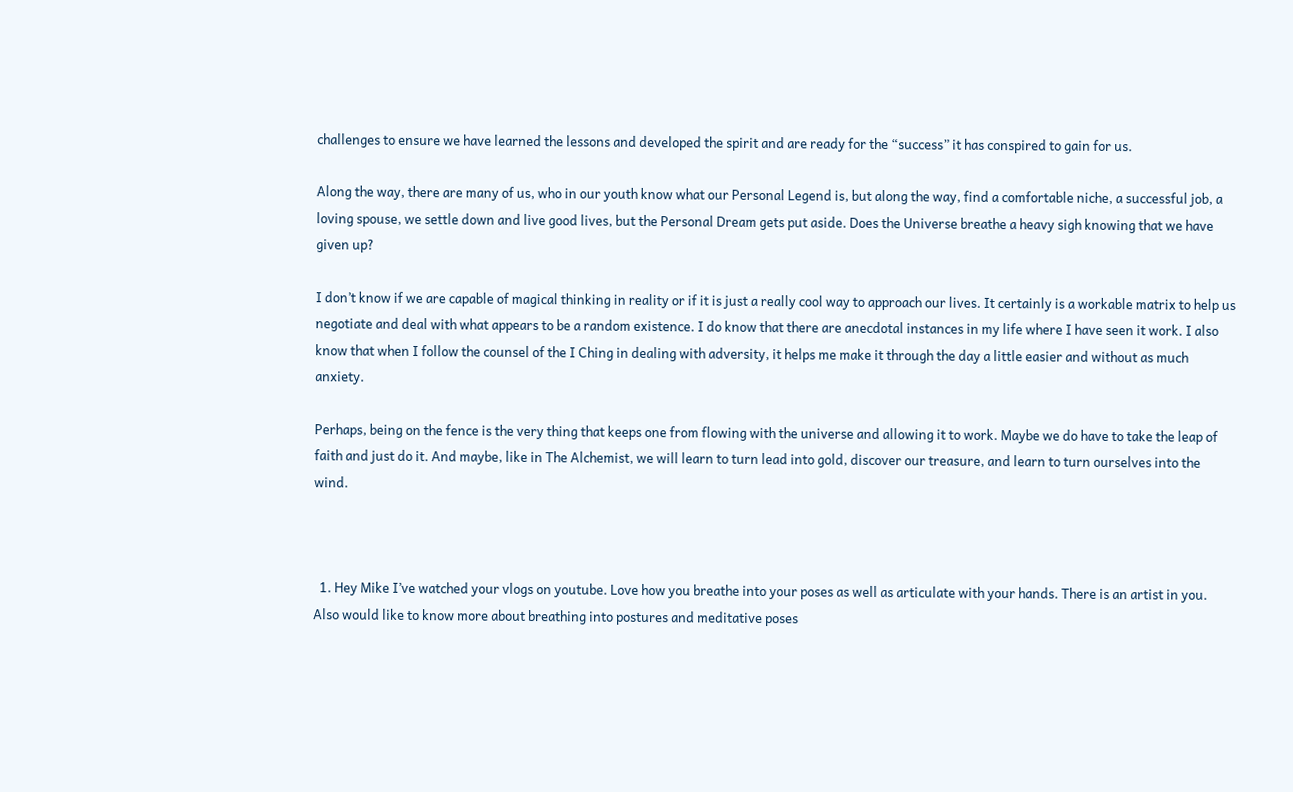challenges to ensure we have learned the lessons and developed the spirit and are ready for the “success” it has conspired to gain for us.

Along the way, there are many of us, who in our youth know what our Personal Legend is, but along the way, find a comfortable niche, a successful job, a loving spouse, we settle down and live good lives, but the Personal Dream gets put aside. Does the Universe breathe a heavy sigh knowing that we have given up?

I don’t know if we are capable of magical thinking in reality or if it is just a really cool way to approach our lives. It certainly is a workable matrix to help us negotiate and deal with what appears to be a random existence. I do know that there are anecdotal instances in my life where I have seen it work. I also know that when I follow the counsel of the I Ching in dealing with adversity, it helps me make it through the day a little easier and without as much anxiety.

Perhaps, being on the fence is the very thing that keeps one from flowing with the universe and allowing it to work. Maybe we do have to take the leap of faith and just do it. And maybe, like in The Alchemist, we will learn to turn lead into gold, discover our treasure, and learn to turn ourselves into the wind.



  1. Hey Mike I’ve watched your vlogs on youtube. Love how you breathe into your poses as well as articulate with your hands. There is an artist in you. Also would like to know more about breathing into postures and meditative poses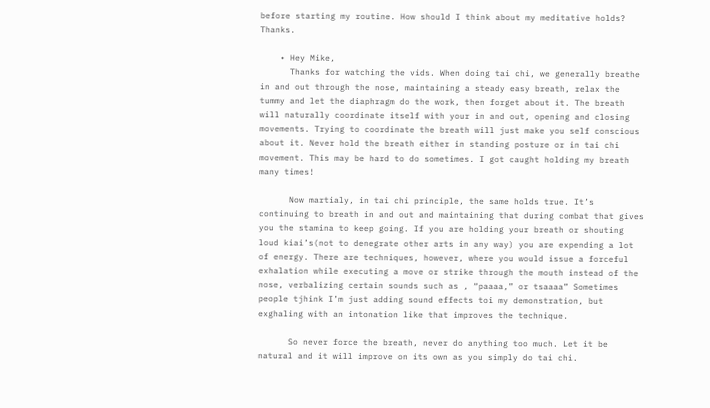before starting my routine. How should I think about my meditative holds? Thanks.

    • Hey Mike,
      Thanks for watching the vids. When doing tai chi, we generally breathe in and out through the nose, maintaining a steady easy breath, relax the tummy and let the diaphragm do the work, then forget about it. The breath will naturally coordinate itself with your in and out, opening and closing movements. Trying to coordinate the breath will just make you self conscious about it. Never hold the breath either in standing posture or in tai chi movement. This may be hard to do sometimes. I got caught holding my breath many times!

      Now martialy, in tai chi principle, the same holds true. It’s continuing to breath in and out and maintaining that during combat that gives you the stamina to keep going. If you are holding your breath or shouting loud kiai’s(not to denegrate other arts in any way) you are expending a lot of energy. There are techniques, however, where you would issue a forceful exhalation while executing a move or strike through the mouth instead of the nose, verbalizing certain sounds such as , “paaaa,” or tsaaaa” Sometimes people tjhink I’m just adding sound effects toi my demonstration, but exghaling with an intonation like that improves the technique.

      So never force the breath, never do anything too much. Let it be natural and it will improve on its own as you simply do tai chi.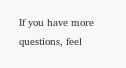If you have more questions, feel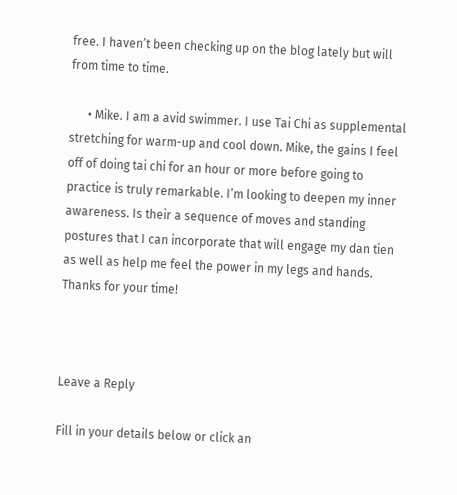free. I haven’t been checking up on the blog lately but will from time to time.

      • Mike. I am a avid swimmer. I use Tai Chi as supplemental stretching for warm-up and cool down. Mike, the gains I feel off of doing tai chi for an hour or more before going to practice is truly remarkable. I’m looking to deepen my inner awareness. Is their a sequence of moves and standing postures that I can incorporate that will engage my dan tien as well as help me feel the power in my legs and hands. Thanks for your time!



Leave a Reply

Fill in your details below or click an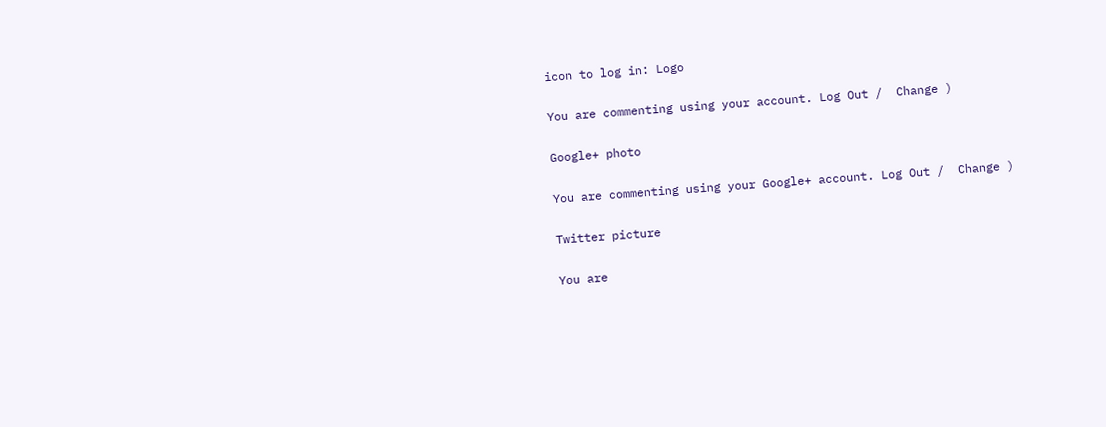icon to log in: Logo

You are commenting using your account. Log Out /  Change )

Google+ photo

You are commenting using your Google+ account. Log Out /  Change )

Twitter picture

You are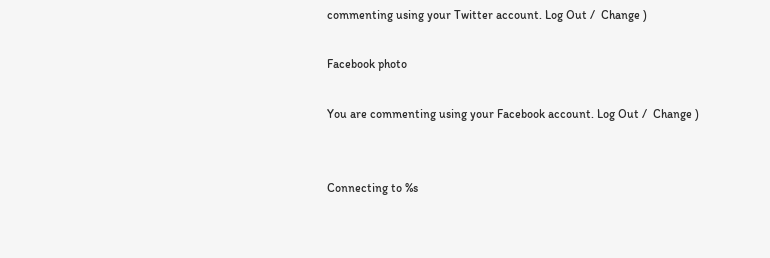commenting using your Twitter account. Log Out /  Change )

Facebook photo

You are commenting using your Facebook account. Log Out /  Change )


Connecting to %s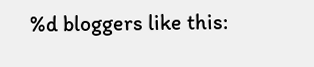%d bloggers like this: